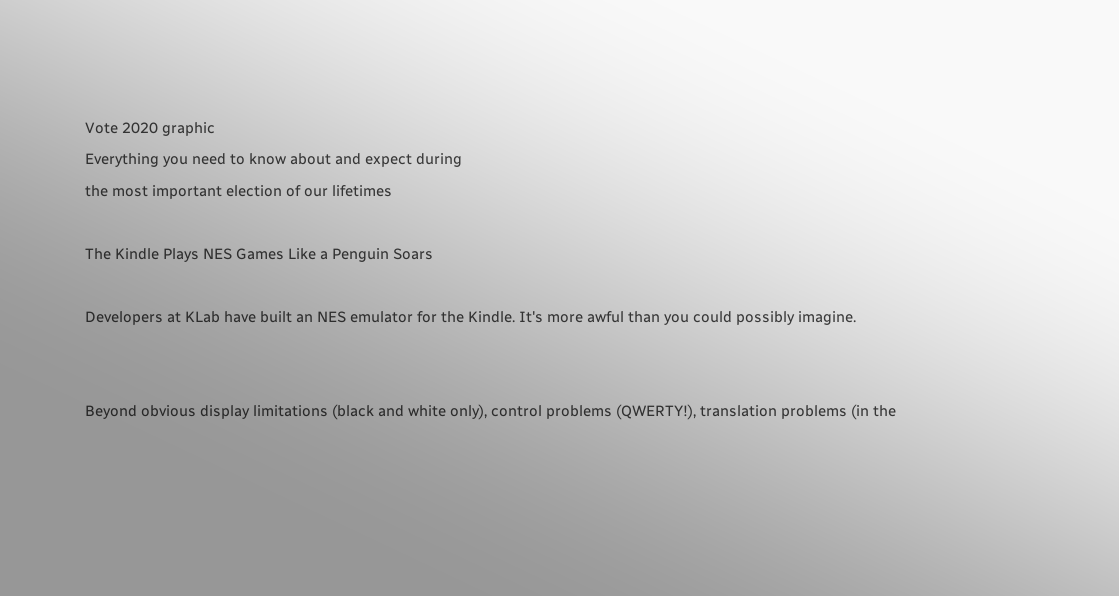Vote 2020 graphic
Everything you need to know about and expect during
the most important election of our lifetimes

The Kindle Plays NES Games Like a Penguin Soars

Developers at KLab have built an NES emulator for the Kindle. It's more awful than you could possibly imagine.


Beyond obvious display limitations (black and white only), control problems (QWERTY!), translation problems (in the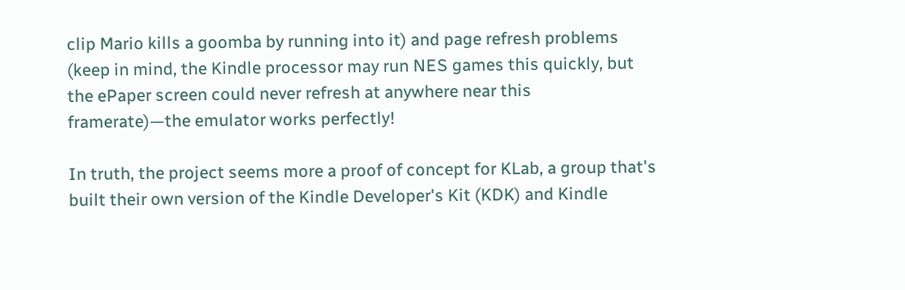clip Mario kills a goomba by running into it) and page refresh problems (keep in mind, the Kindle processor may run NES games this quickly, but the ePaper screen could never refresh at anywhere near this framerate)—the emulator works perfectly!

In truth, the project seems more a proof of concept for KLab, a group that's built their own version of the Kindle Developer's Kit (KDK) and Kindle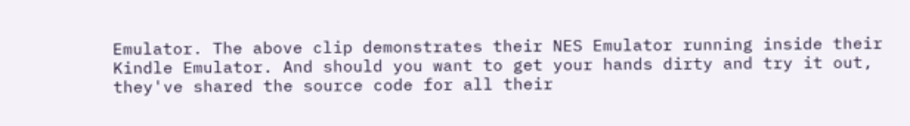Emulator. The above clip demonstrates their NES Emulator running inside their Kindle Emulator. And should you want to get your hands dirty and try it out, they've shared the source code for all their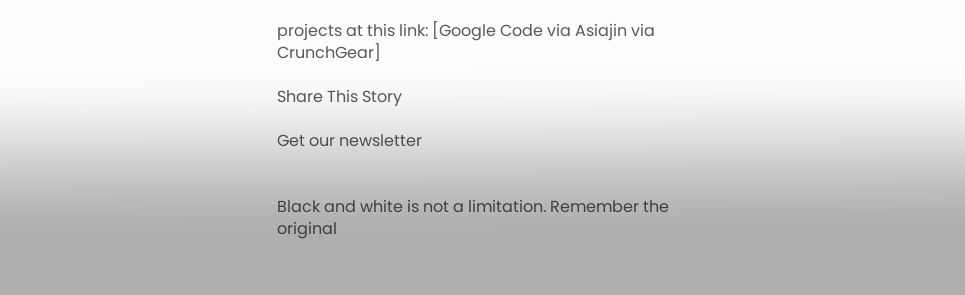projects at this link: [Google Code via Asiajin via CrunchGear]

Share This Story

Get our newsletter


Black and white is not a limitation. Remember the original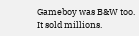Gameboy was B&W too. It sold millions.